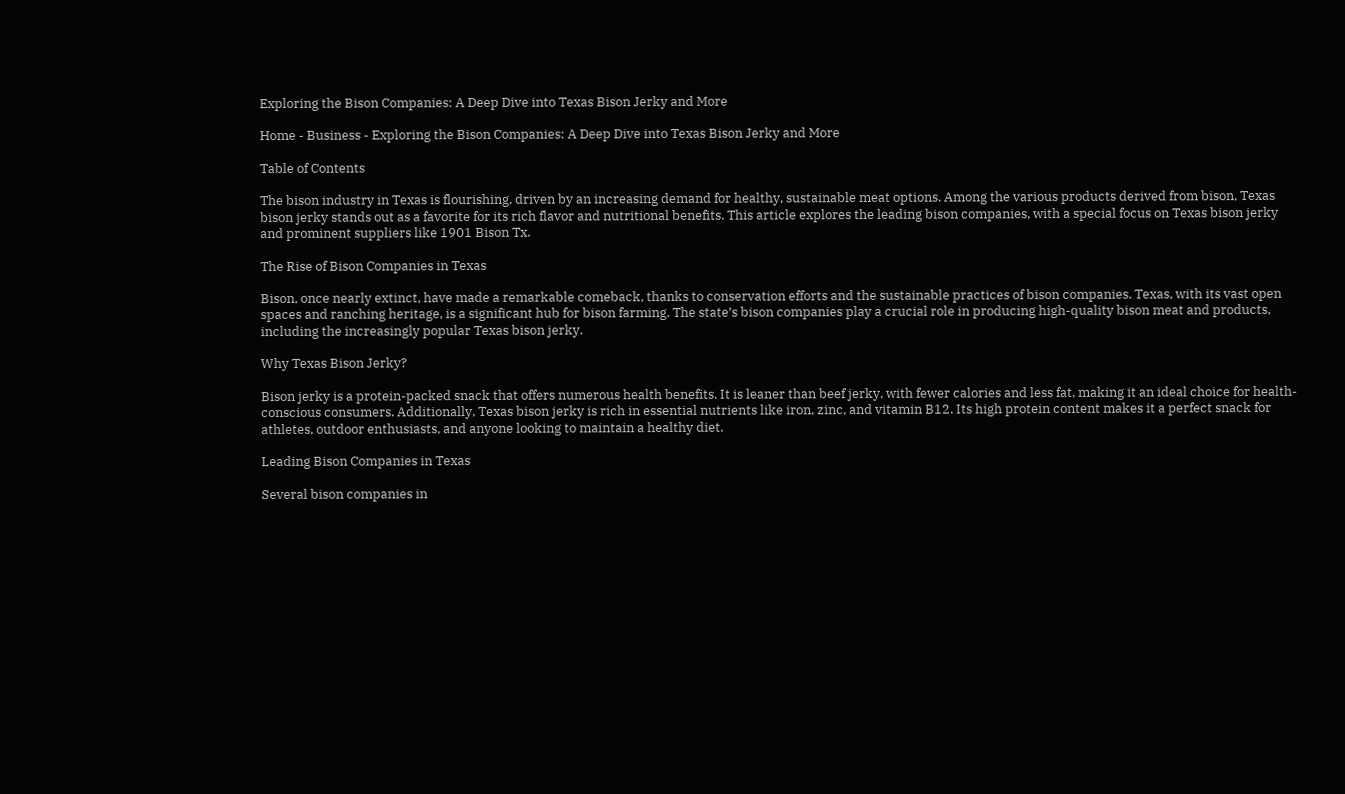Exploring the Bison Companies: A Deep Dive into Texas Bison Jerky and More

Home - Business - Exploring the Bison Companies: A Deep Dive into Texas Bison Jerky and More

Table of Contents

The bison industry in Texas is flourishing, driven by an increasing demand for healthy, sustainable meat options. Among the various products derived from bison, Texas bison jerky stands out as a favorite for its rich flavor and nutritional benefits. This article explores the leading bison companies, with a special focus on Texas bison jerky and prominent suppliers like 1901 Bison Tx.

The Rise of Bison Companies in Texas

Bison, once nearly extinct, have made a remarkable comeback, thanks to conservation efforts and the sustainable practices of bison companies. Texas, with its vast open spaces and ranching heritage, is a significant hub for bison farming. The state’s bison companies play a crucial role in producing high-quality bison meat and products, including the increasingly popular Texas bison jerky.

Why Texas Bison Jerky?

Bison jerky is a protein-packed snack that offers numerous health benefits. It is leaner than beef jerky, with fewer calories and less fat, making it an ideal choice for health-conscious consumers. Additionally, Texas bison jerky is rich in essential nutrients like iron, zinc, and vitamin B12. Its high protein content makes it a perfect snack for athletes, outdoor enthusiasts, and anyone looking to maintain a healthy diet.

Leading Bison Companies in Texas

Several bison companies in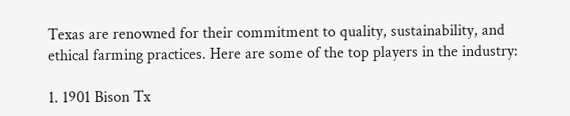Texas are renowned for their commitment to quality, sustainability, and ethical farming practices. Here are some of the top players in the industry:

1. 1901 Bison Tx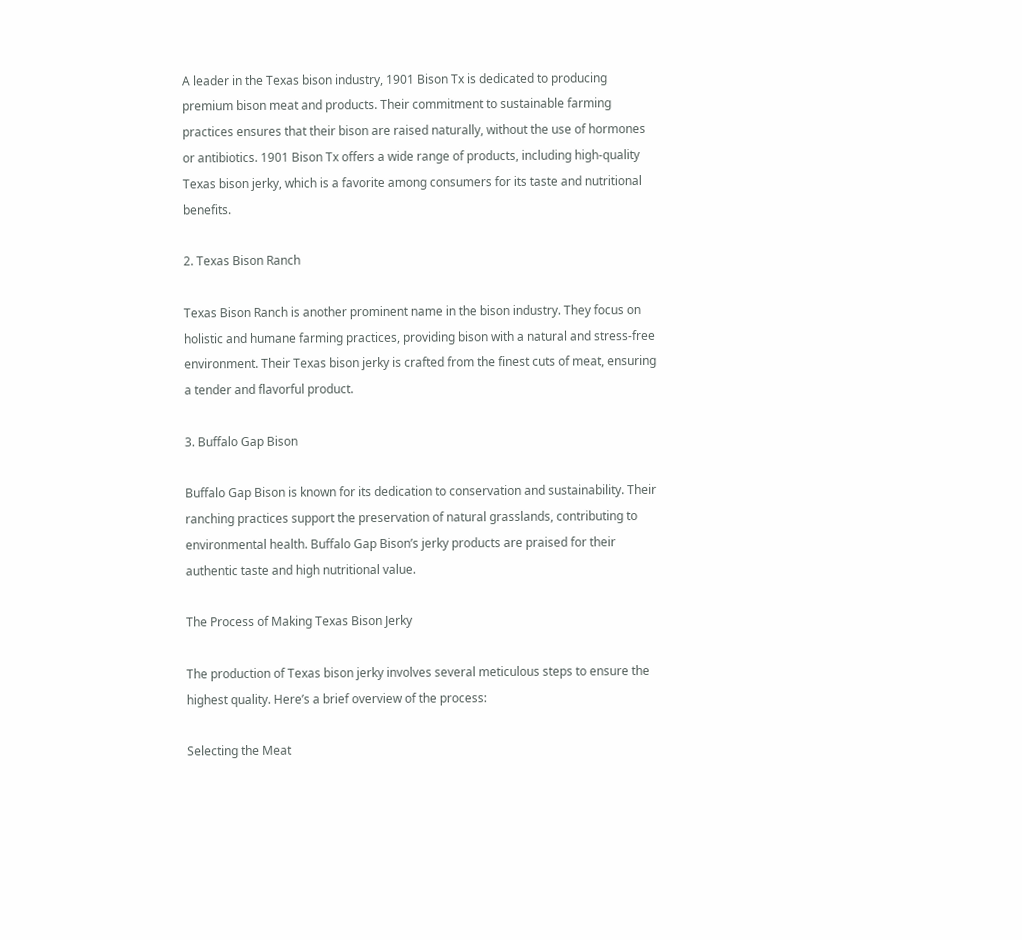A leader in the Texas bison industry, 1901 Bison Tx is dedicated to producing premium bison meat and products. Their commitment to sustainable farming practices ensures that their bison are raised naturally, without the use of hormones or antibiotics. 1901 Bison Tx offers a wide range of products, including high-quality Texas bison jerky, which is a favorite among consumers for its taste and nutritional benefits.

2. Texas Bison Ranch

Texas Bison Ranch is another prominent name in the bison industry. They focus on holistic and humane farming practices, providing bison with a natural and stress-free environment. Their Texas bison jerky is crafted from the finest cuts of meat, ensuring a tender and flavorful product.

3. Buffalo Gap Bison

Buffalo Gap Bison is known for its dedication to conservation and sustainability. Their ranching practices support the preservation of natural grasslands, contributing to environmental health. Buffalo Gap Bison’s jerky products are praised for their authentic taste and high nutritional value.

The Process of Making Texas Bison Jerky

The production of Texas bison jerky involves several meticulous steps to ensure the highest quality. Here’s a brief overview of the process:

Selecting the Meat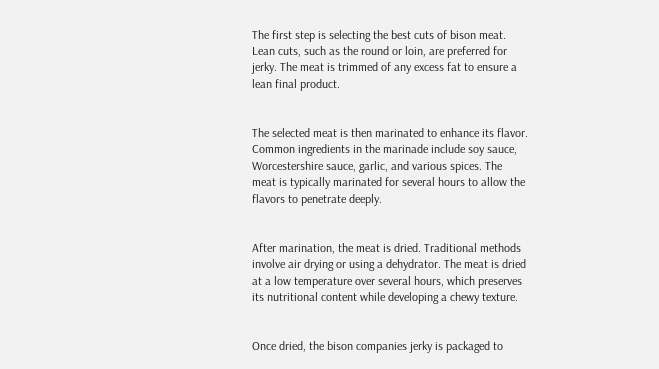The first step is selecting the best cuts of bison meat. Lean cuts, such as the round or loin, are preferred for jerky. The meat is trimmed of any excess fat to ensure a lean final product.


The selected meat is then marinated to enhance its flavor. Common ingredients in the marinade include soy sauce, Worcestershire sauce, garlic, and various spices. The meat is typically marinated for several hours to allow the flavors to penetrate deeply.


After marination, the meat is dried. Traditional methods involve air drying or using a dehydrator. The meat is dried at a low temperature over several hours, which preserves its nutritional content while developing a chewy texture.


Once dried, the bison companies jerky is packaged to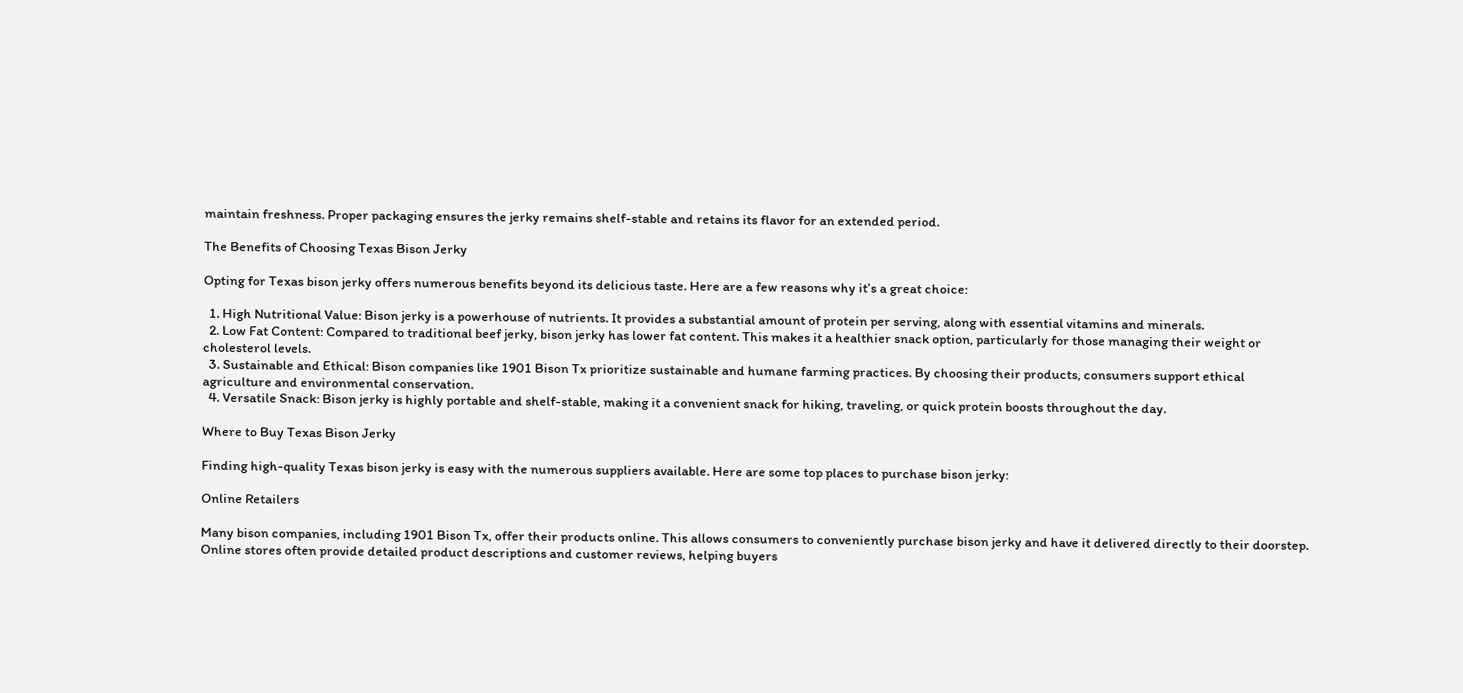maintain freshness. Proper packaging ensures the jerky remains shelf-stable and retains its flavor for an extended period.

The Benefits of Choosing Texas Bison Jerky

Opting for Texas bison jerky offers numerous benefits beyond its delicious taste. Here are a few reasons why it’s a great choice:

  1. High Nutritional Value: Bison jerky is a powerhouse of nutrients. It provides a substantial amount of protein per serving, along with essential vitamins and minerals.
  2. Low Fat Content: Compared to traditional beef jerky, bison jerky has lower fat content. This makes it a healthier snack option, particularly for those managing their weight or cholesterol levels.
  3. Sustainable and Ethical: Bison companies like 1901 Bison Tx prioritize sustainable and humane farming practices. By choosing their products, consumers support ethical agriculture and environmental conservation.
  4. Versatile Snack: Bison jerky is highly portable and shelf-stable, making it a convenient snack for hiking, traveling, or quick protein boosts throughout the day.

Where to Buy Texas Bison Jerky

Finding high-quality Texas bison jerky is easy with the numerous suppliers available. Here are some top places to purchase bison jerky:

Online Retailers

Many bison companies, including 1901 Bison Tx, offer their products online. This allows consumers to conveniently purchase bison jerky and have it delivered directly to their doorstep. Online stores often provide detailed product descriptions and customer reviews, helping buyers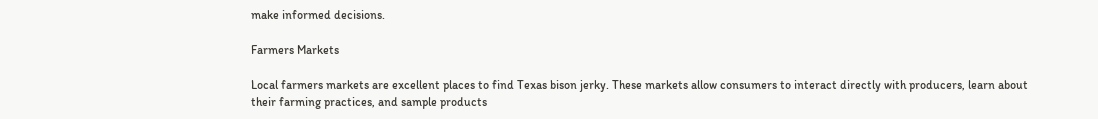make informed decisions.

Farmers Markets

Local farmers markets are excellent places to find Texas bison jerky. These markets allow consumers to interact directly with producers, learn about their farming practices, and sample products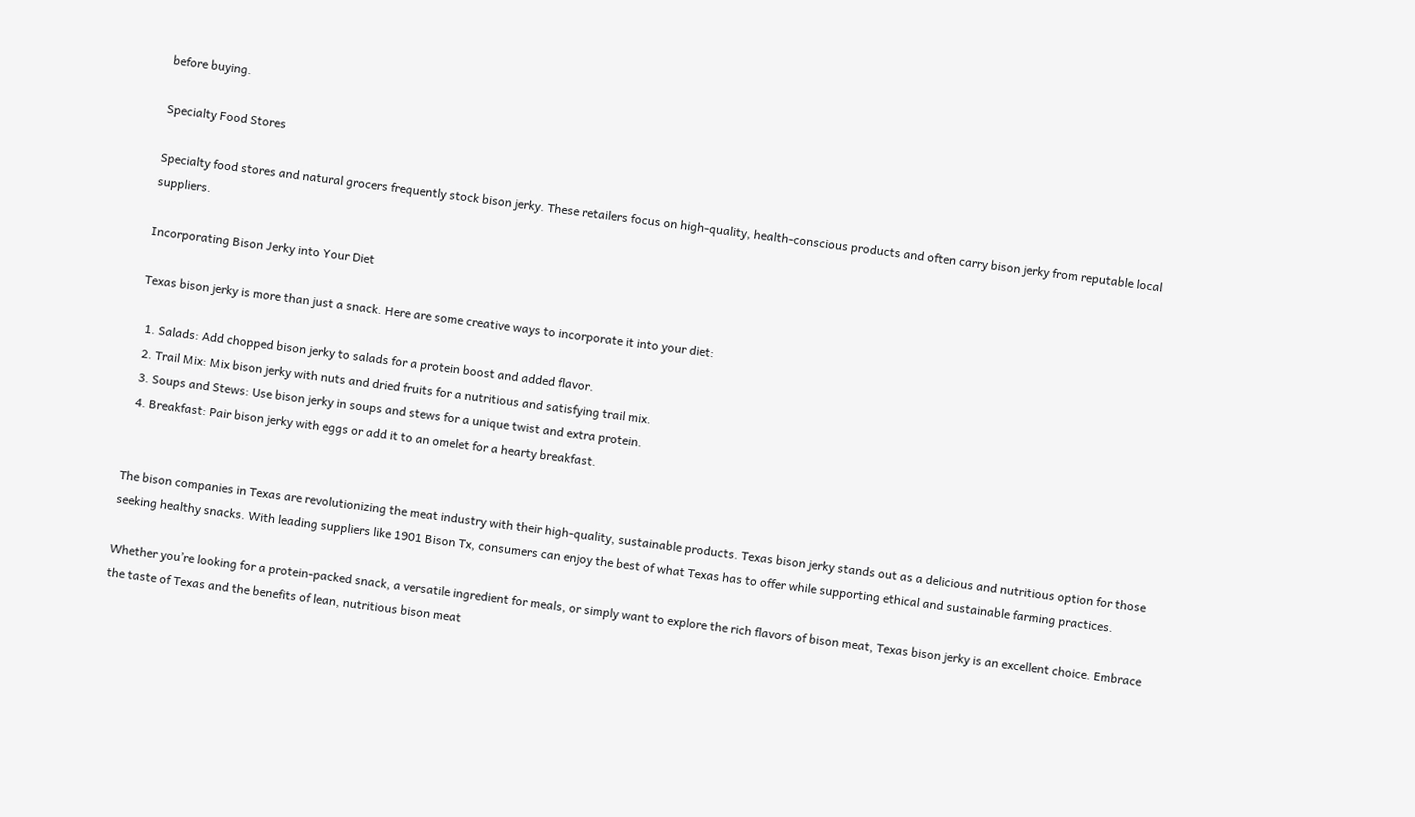before buying.

Specialty Food Stores

Specialty food stores and natural grocers frequently stock bison jerky. These retailers focus on high-quality, health-conscious products and often carry bison jerky from reputable local suppliers.

Incorporating Bison Jerky into Your Diet

Texas bison jerky is more than just a snack. Here are some creative ways to incorporate it into your diet:

  1. Salads: Add chopped bison jerky to salads for a protein boost and added flavor.
  2. Trail Mix: Mix bison jerky with nuts and dried fruits for a nutritious and satisfying trail mix.
  3. Soups and Stews: Use bison jerky in soups and stews for a unique twist and extra protein.
  4. Breakfast: Pair bison jerky with eggs or add it to an omelet for a hearty breakfast.


The bison companies in Texas are revolutionizing the meat industry with their high-quality, sustainable products. Texas bison jerky stands out as a delicious and nutritious option for those seeking healthy snacks. With leading suppliers like 1901 Bison Tx, consumers can enjoy the best of what Texas has to offer while supporting ethical and sustainable farming practices.

Whether you’re looking for a protein-packed snack, a versatile ingredient for meals, or simply want to explore the rich flavors of bison meat, Texas bison jerky is an excellent choice. Embrace the taste of Texas and the benefits of lean, nutritious bison meat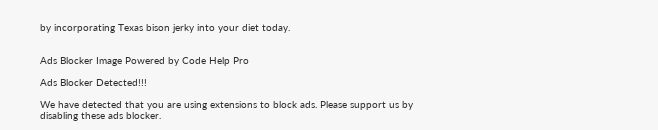by incorporating Texas bison jerky into your diet today.


Ads Blocker Image Powered by Code Help Pro

Ads Blocker Detected!!!

We have detected that you are using extensions to block ads. Please support us by disabling these ads blocker.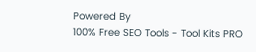Powered By
100% Free SEO Tools - Tool Kits PRO